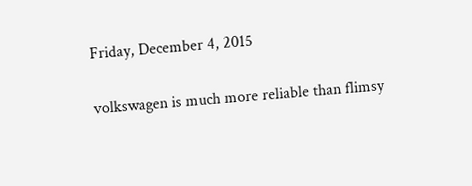Friday, December 4, 2015

volkswagen is much more reliable than flimsy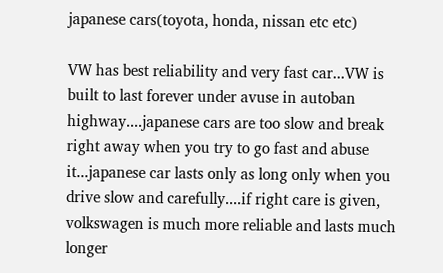japanese cars(toyota, honda, nissan etc etc)

VW has best reliability and very fast car...VW is built to last forever under avuse in autoban highway....japanese cars are too slow and break right away when you try to go fast and abuse it...japanese car lasts only as long only when you drive slow and carefully....if right care is given, volkswagen is much more reliable and lasts much longer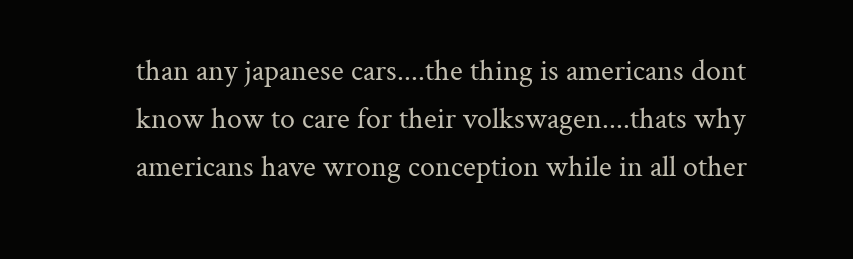than any japanese cars....the thing is americans dont know how to care for their volkswagen....thats why americans have wrong conception while in all other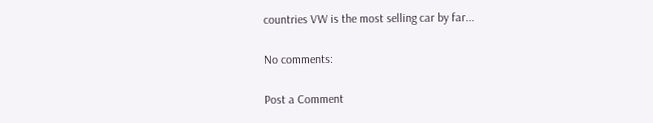countries VW is the most selling car by far...

No comments:

Post a Comment